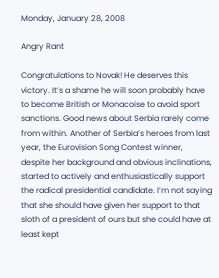Monday, January 28, 2008

Angry Rant

Congratulations to Novak! He deserves this victory. It’s a shame he will soon probably have to become British or Monacoise to avoid sport sanctions. Good news about Serbia rarely come from within. Another of Serbia’s heroes from last year, the Eurovision Song Contest winner, despite her background and obvious inclinations, started to actively and enthusiastically support the radical presidential candidate. I’m not saying that she should have given her support to that sloth of a president of ours but she could have at least kept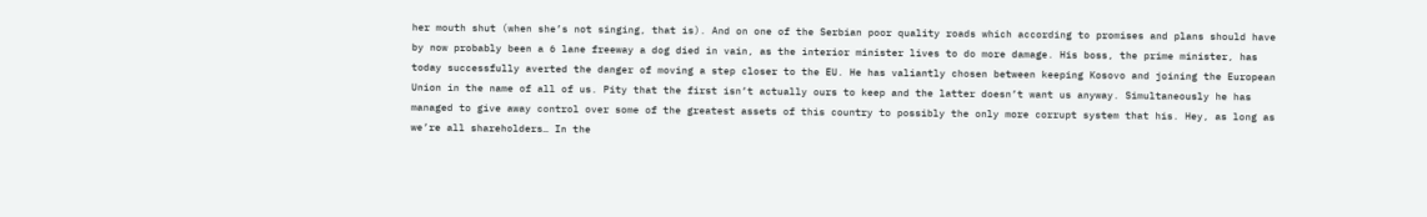her mouth shut (when she’s not singing, that is). And on one of the Serbian poor quality roads which according to promises and plans should have by now probably been a 6 lane freeway a dog died in vain, as the interior minister lives to do more damage. His boss, the prime minister, has today successfully averted the danger of moving a step closer to the EU. He has valiantly chosen between keeping Kosovo and joining the European Union in the name of all of us. Pity that the first isn’t actually ours to keep and the latter doesn’t want us anyway. Simultaneously he has managed to give away control over some of the greatest assets of this country to possibly the only more corrupt system that his. Hey, as long as we’re all shareholders… In the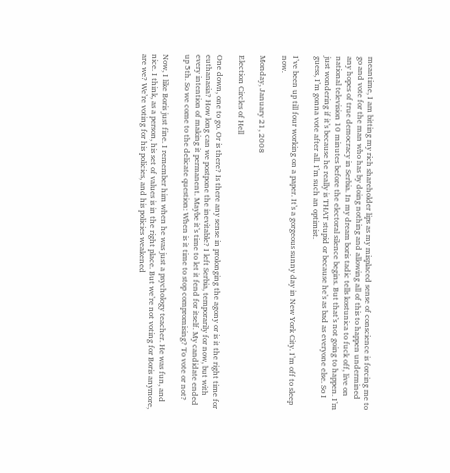meantime, I am bitting my rich shareholder lips as my misplaced sense of conscience is forcing me to go and vote for the man who has by doing nothing and allowing all of this to happen undermined any hopes of true democracy in Serbia. In my dream boris tadic tells kostunica to fuck off, live on national television 10 minutes before the electoral silence begins. But that’s not going to happen. I’m just wondering if it’s because he really is THAT stupid or because he’s as bad as everyone else. So I guess, I’m gonna vote after all. I’m such an optimist.

I’ve been up till four working on a paper. It’s a gorgeous sunny day in New York City. I’m off to sleep now.

Monday, January 21, 2008

Election Circles of Hell

One down, one to go. Or is there? Is there any sense in prolonging the agony or is it the right time for euthanasia? How long can we postpone the inevitable? I left Serbia, temporarily for now, but with every intention of making it permanent. Maybe it’s time to let it fend for itself. My candidate ended up 5th. So we come to the delicate question: When is it time to stop compromising? To vote or not?

Now, I like Boris just fine. I remember him when he was just a psychology teacher. He was fun, and nice. I think, as a person, his set of values is in the right place. But we’re not voting for Boris anymore, are we? We’re voting for his policies, and his policies weakened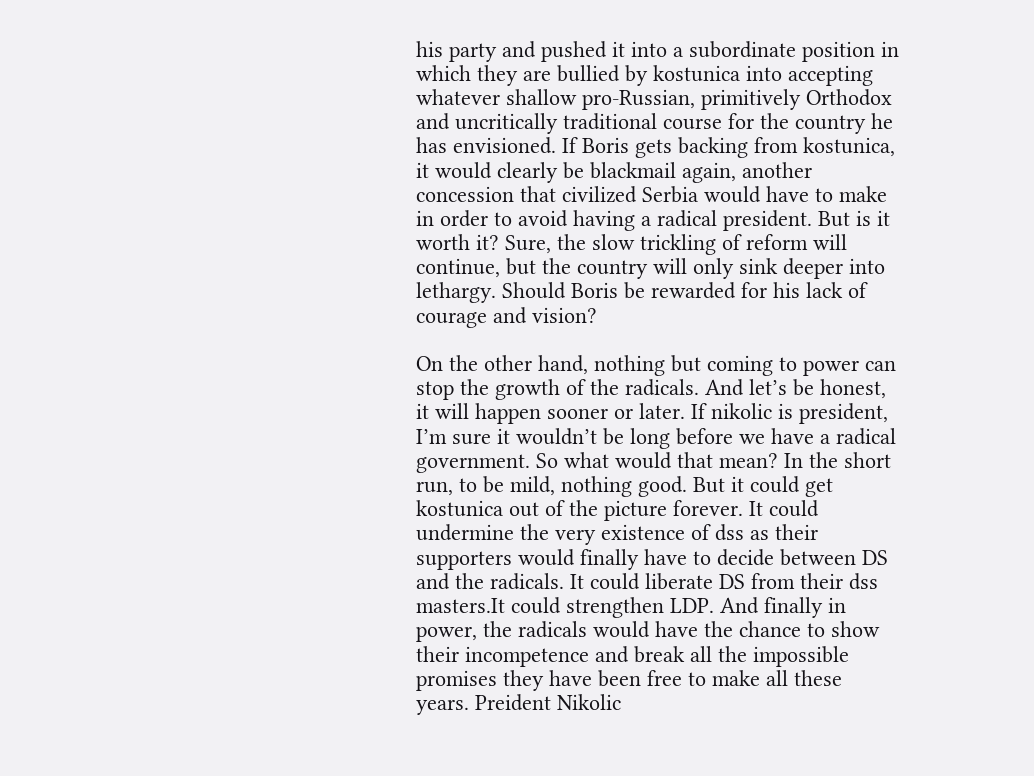his party and pushed it into a subordinate position in which they are bullied by kostunica into accepting whatever shallow pro-Russian, primitively Orthodox and uncritically traditional course for the country he has envisioned. If Boris gets backing from kostunica, it would clearly be blackmail again, another concession that civilized Serbia would have to make in order to avoid having a radical president. But is it worth it? Sure, the slow trickling of reform will continue, but the country will only sink deeper into lethargy. Should Boris be rewarded for his lack of courage and vision?

On the other hand, nothing but coming to power can stop the growth of the radicals. And let’s be honest, it will happen sooner or later. If nikolic is president, I’m sure it wouldn’t be long before we have a radical government. So what would that mean? In the short run, to be mild, nothing good. But it could get kostunica out of the picture forever. It could undermine the very existence of dss as their supporters would finally have to decide between DS and the radicals. It could liberate DS from their dss masters.It could strengthen LDP. And finally in power, the radicals would have the chance to show their incompetence and break all the impossible promises they have been free to make all these years. Preident Nikolic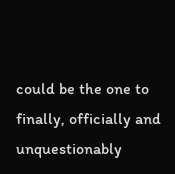could be the one to finally, officially and unquestionably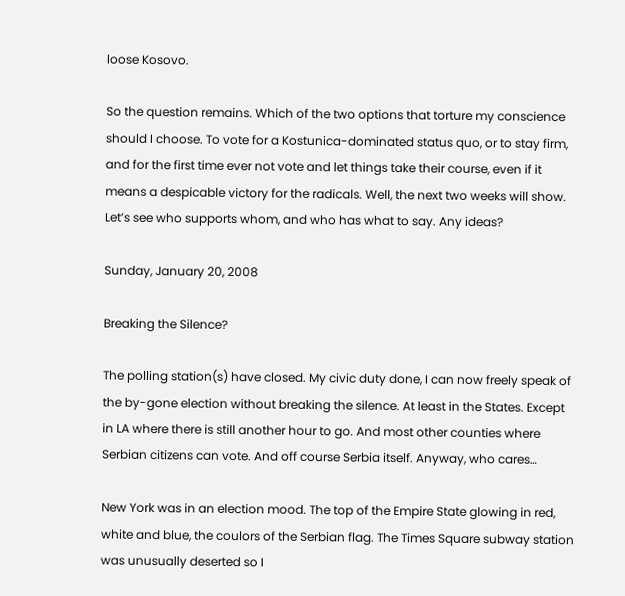loose Kosovo.

So the question remains. Which of the two options that torture my conscience should I choose. To vote for a Kostunica-dominated status quo, or to stay firm, and for the first time ever not vote and let things take their course, even if it means a despicable victory for the radicals. Well, the next two weeks will show. Let’s see who supports whom, and who has what to say. Any ideas?

Sunday, January 20, 2008

Breaking the Silence?

The polling station(s) have closed. My civic duty done, I can now freely speak of the by-gone election without breaking the silence. At least in the States. Except in LA where there is still another hour to go. And most other counties where Serbian citizens can vote. And off course Serbia itself. Anyway, who cares…

New York was in an election mood. The top of the Empire State glowing in red, white and blue, the coulors of the Serbian flag. The Times Square subway station was unusually deserted so I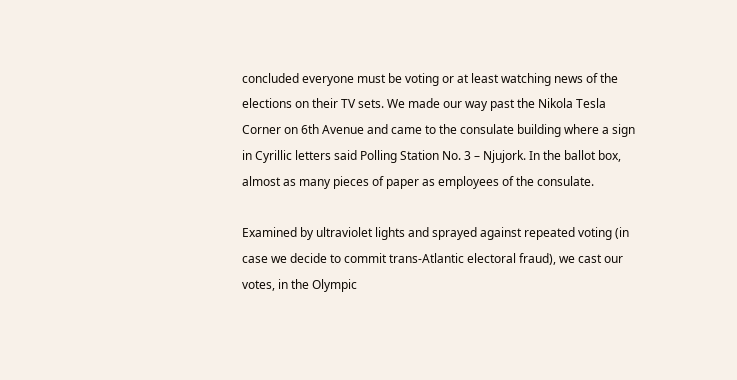concluded everyone must be voting or at least watching news of the elections on their TV sets. We made our way past the Nikola Tesla Corner on 6th Avenue and came to the consulate building where a sign in Cyrillic letters said Polling Station No. 3 – Njujork. In the ballot box, almost as many pieces of paper as employees of the consulate.

Examined by ultraviolet lights and sprayed against repeated voting (in case we decide to commit trans-Atlantic electoral fraud), we cast our votes, in the Olympic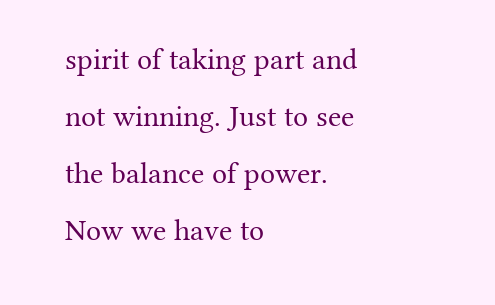spirit of taking part and not winning. Just to see the balance of power. Now we have to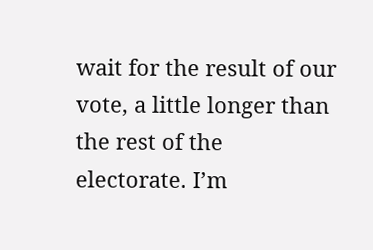wait for the result of our vote, a little longer than the rest of the electorate. I’m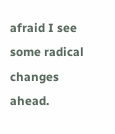afraid I see some radical changes ahead.